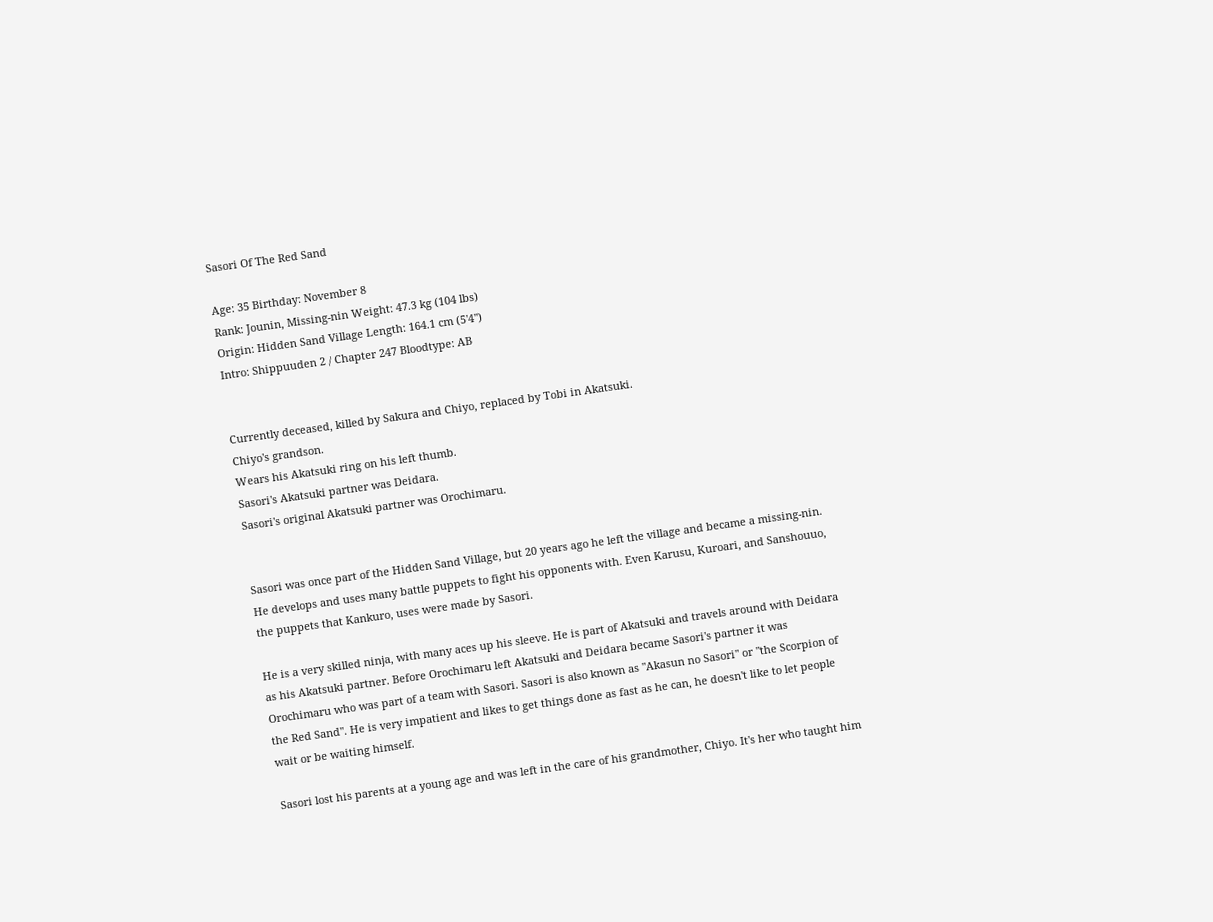Sasori Of The Red Sand

Age: 35 Birthday: November 8
Rank: Jounin, Missing-nin Weight: 47.3 kg (104 lbs)
Origin: Hidden Sand Village Length: 164.1 cm (5'4")
Intro: Shippuuden 2 / Chapter 247 Bloodtype: AB


Currently deceased, killed by Sakura and Chiyo, replaced by Tobi in Akatsuki.
Chiyo's grandson.
Wears his Akatsuki ring on his left thumb.
Sasori's Akatsuki partner was Deidara.
Sasori's original Akatsuki partner was Orochimaru.


Sasori was once part of the Hidden Sand Village, but 20 years ago he left the village and became a missing-nin. He develops and uses many battle puppets to fight his opponents with. Even Karusu, Kuroari, and Sanshouuo, the puppets that Kankuro, uses were made by Sasori.

He is a very skilled ninja, with many aces up his sleeve. He is part of Akatsuki and travels around with Deidara as his Akatsuki partner. Before Orochimaru left Akatsuki and Deidara became Sasori's partner it was Orochimaru who was part of a team with Sasori. Sasori is also known as "Akasun no Sasori" or "the Scorpion of the Red Sand". He is very impatient and likes to get things done as fast as he can, he doesn't like to let people wait or be waiting himself.

Sasori lost his parents at a young age and was left in the care of his grandmother, Chiyo. It's her who taught him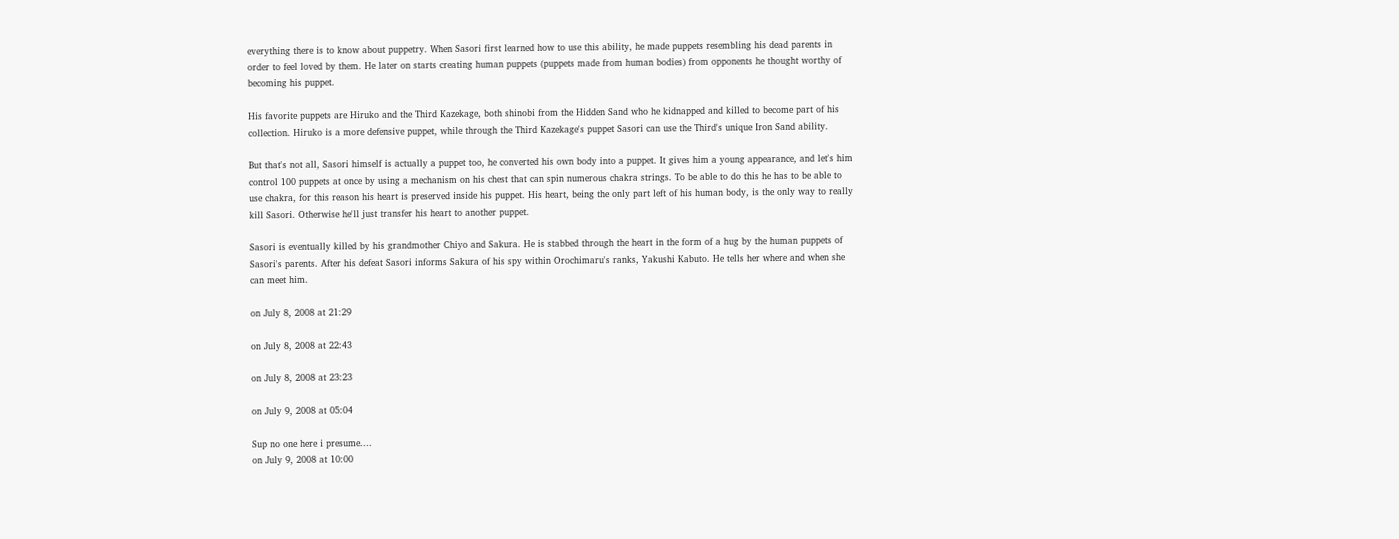everything there is to know about puppetry. When Sasori first learned how to use this ability, he made puppets resembling his dead parents in order to feel loved by them. He later on starts creating human puppets (puppets made from human bodies) from opponents he thought worthy of becoming his puppet.

His favorite puppets are Hiruko and the Third Kazekage, both shinobi from the Hidden Sand who he kidnapped and killed to become part of his collection. Hiruko is a more defensive puppet, while through the Third Kazekage's puppet Sasori can use the Third's unique Iron Sand ability.

But that's not all, Sasori himself is actually a puppet too, he converted his own body into a puppet. It gives him a young appearance, and let's him control 100 puppets at once by using a mechanism on his chest that can spin numerous chakra strings. To be able to do this he has to be able to use chakra, for this reason his heart is preserved inside his puppet. His heart, being the only part left of his human body, is the only way to really kill Sasori. Otherwise he'll just transfer his heart to another puppet.

Sasori is eventually killed by his grandmother Chiyo and Sakura. He is stabbed through the heart in the form of a hug by the human puppets of Sasori's parents. After his defeat Sasori informs Sakura of his spy within Orochimaru's ranks, Yakushi Kabuto. He tells her where and when she can meet him.

on July 8, 2008 at 21:29

on July 8, 2008 at 22:43

on July 8, 2008 at 23:23

on July 9, 2008 at 05:04

Sup no one here i presume....
on July 9, 2008 at 10:00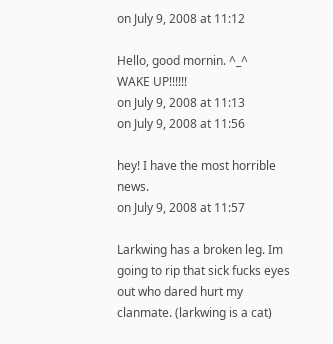on July 9, 2008 at 11:12

Hello, good mornin. ^_^
WAKE UP!!!!!!
on July 9, 2008 at 11:13
on July 9, 2008 at 11:56

hey! I have the most horrible news.
on July 9, 2008 at 11:57

Larkwing has a broken leg. Im going to rip that sick fucks eyes out who dared hurt my clanmate. (larkwing is a cat)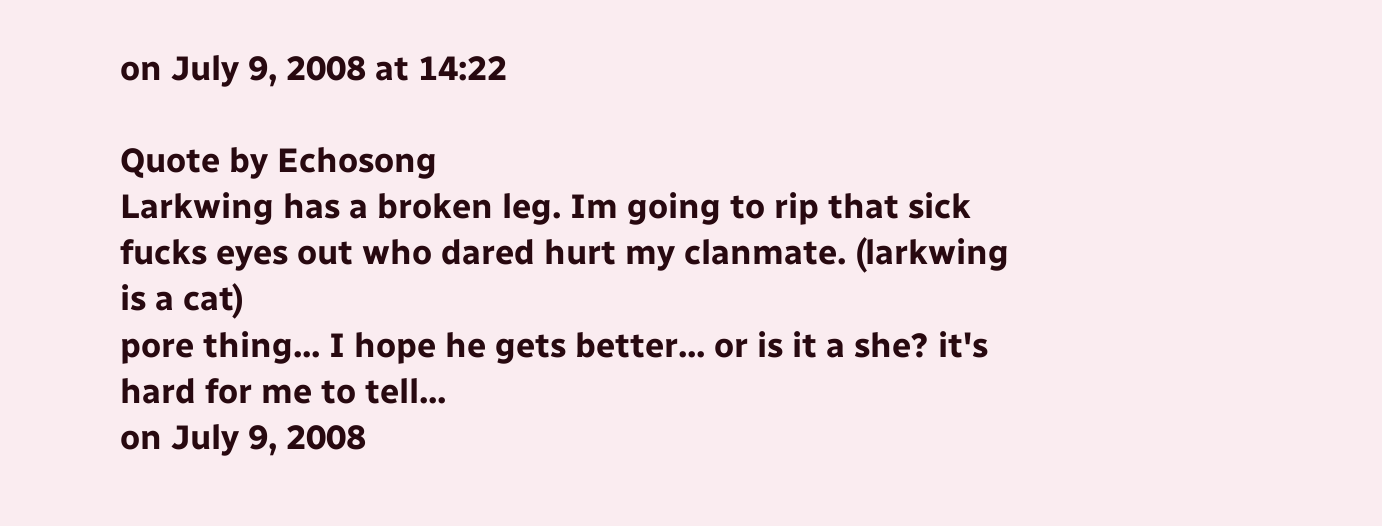on July 9, 2008 at 14:22

Quote by Echosong
Larkwing has a broken leg. Im going to rip that sick fucks eyes out who dared hurt my clanmate. (larkwing is a cat)
pore thing... I hope he gets better... or is it a she? it's hard for me to tell...
on July 9, 2008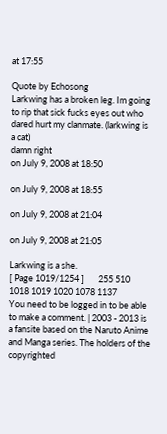at 17:55

Quote by Echosong
Larkwing has a broken leg. Im going to rip that sick fucks eyes out who dared hurt my clanmate. (larkwing is a cat)
damn right
on July 9, 2008 at 18:50

on July 9, 2008 at 18:55

on July 9, 2008 at 21:04

on July 9, 2008 at 21:05

Larkwing is a she.
[ Page 1019/1254 ]       255 510 1018 1019 1020 1078 1137
You need to be logged in to be able to make a comment. | 2003 - 2013 is a fansite based on the Naruto Anime and Manga series. The holders of the copyrighted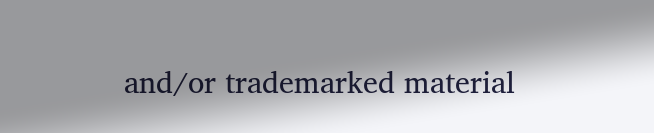and/or trademarked material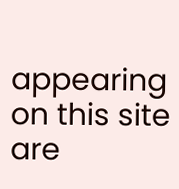appearing on this site are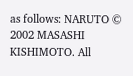as follows: NARUTO © 2002 MASASHI KISHIMOTO. All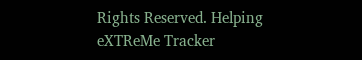Rights Reserved. Helping
eXTReMe Tracker